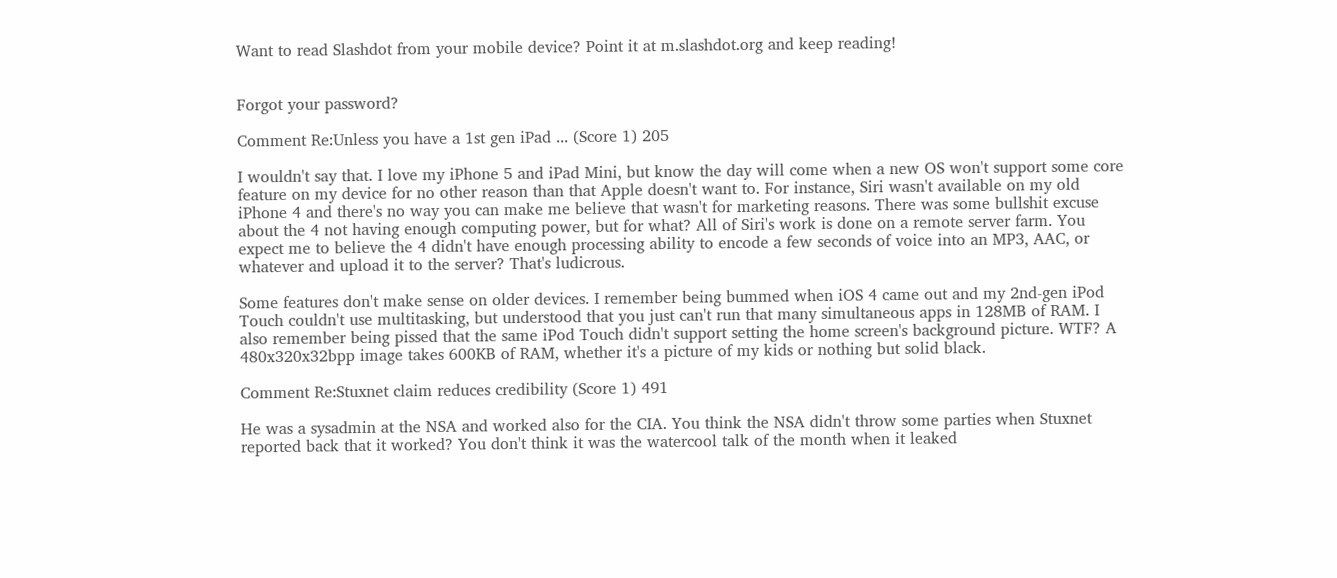Want to read Slashdot from your mobile device? Point it at m.slashdot.org and keep reading!


Forgot your password?

Comment Re:Unless you have a 1st gen iPad ... (Score 1) 205

I wouldn't say that. I love my iPhone 5 and iPad Mini, but know the day will come when a new OS won't support some core feature on my device for no other reason than that Apple doesn't want to. For instance, Siri wasn't available on my old iPhone 4 and there's no way you can make me believe that wasn't for marketing reasons. There was some bullshit excuse about the 4 not having enough computing power, but for what? All of Siri's work is done on a remote server farm. You expect me to believe the 4 didn't have enough processing ability to encode a few seconds of voice into an MP3, AAC, or whatever and upload it to the server? That's ludicrous.

Some features don't make sense on older devices. I remember being bummed when iOS 4 came out and my 2nd-gen iPod Touch couldn't use multitasking, but understood that you just can't run that many simultaneous apps in 128MB of RAM. I also remember being pissed that the same iPod Touch didn't support setting the home screen's background picture. WTF? A 480x320x32bpp image takes 600KB of RAM, whether it's a picture of my kids or nothing but solid black.

Comment Re:Stuxnet claim reduces credibility (Score 1) 491

He was a sysadmin at the NSA and worked also for the CIA. You think the NSA didn't throw some parties when Stuxnet reported back that it worked? You don't think it was the watercool talk of the month when it leaked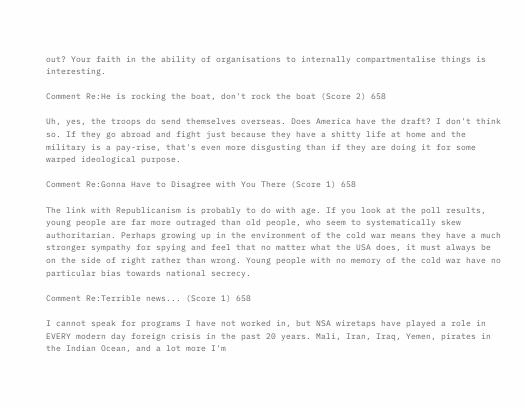out? Your faith in the ability of organisations to internally compartmentalise things is interesting.

Comment Re:He is rocking the boat, don't rock the boat (Score 2) 658

Uh, yes, the troops do send themselves overseas. Does America have the draft? I don't think so. If they go abroad and fight just because they have a shitty life at home and the military is a pay-rise, that's even more disgusting than if they are doing it for some warped ideological purpose.

Comment Re:Gonna Have to Disagree with You There (Score 1) 658

The link with Republicanism is probably to do with age. If you look at the poll results, young people are far more outraged than old people, who seem to systematically skew authoritarian. Perhaps growing up in the environment of the cold war means they have a much stronger sympathy for spying and feel that no matter what the USA does, it must always be on the side of right rather than wrong. Young people with no memory of the cold war have no particular bias towards national secrecy.

Comment Re:Terrible news... (Score 1) 658

I cannot speak for programs I have not worked in, but NSA wiretaps have played a role in EVERY modern day foreign crisis in the past 20 years. Mali, Iran, Iraq, Yemen, pirates in the Indian Ocean, and a lot more I'm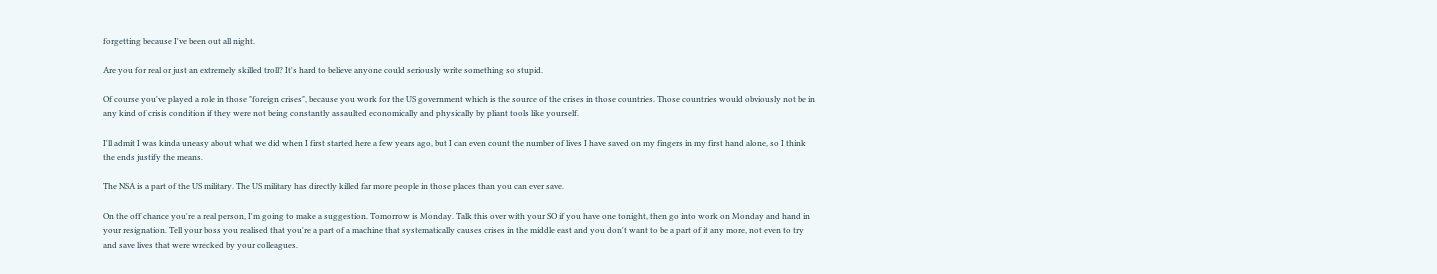forgetting because I've been out all night.

Are you for real or just an extremely skilled troll? It's hard to believe anyone could seriously write something so stupid.

Of course you've played a role in those "foreign crises", because you work for the US government which is the source of the crises in those countries. Those countries would obviously not be in any kind of crisis condition if they were not being constantly assaulted economically and physically by pliant tools like yourself.

I'll admit I was kinda uneasy about what we did when I first started here a few years ago, but I can even count the number of lives I have saved on my fingers in my first hand alone, so I think the ends justify the means.

The NSA is a part of the US military. The US military has directly killed far more people in those places than you can ever save.

On the off chance you're a real person, I'm going to make a suggestion. Tomorrow is Monday. Talk this over with your SO if you have one tonight, then go into work on Monday and hand in your resignation. Tell your boss you realised that you're a part of a machine that systematically causes crises in the middle east and you don't want to be a part of it any more, not even to try and save lives that were wrecked by your colleagues.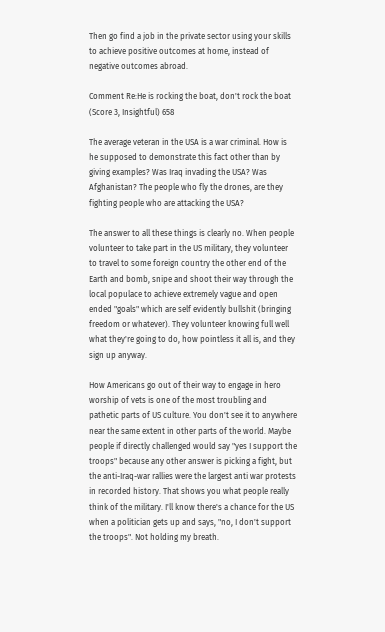Then go find a job in the private sector using your skills to achieve positive outcomes at home, instead of negative outcomes abroad.

Comment Re:He is rocking the boat, don't rock the boat (Score 3, Insightful) 658

The average veteran in the USA is a war criminal. How is he supposed to demonstrate this fact other than by giving examples? Was Iraq invading the USA? Was Afghanistan? The people who fly the drones, are they fighting people who are attacking the USA?

The answer to all these things is clearly no. When people volunteer to take part in the US military, they volunteer to travel to some foreign country the other end of the Earth and bomb, snipe and shoot their way through the local populace to achieve extremely vague and open ended "goals" which are self evidently bullshit (bringing freedom or whatever). They volunteer knowing full well what they're going to do, how pointless it all is, and they sign up anyway.

How Americans go out of their way to engage in hero worship of vets is one of the most troubling and pathetic parts of US culture. You don't see it to anywhere near the same extent in other parts of the world. Maybe people if directly challenged would say "yes I support the troops" because any other answer is picking a fight, but the anti-Iraq-war rallies were the largest anti war protests in recorded history. That shows you what people really think of the military. I'll know there's a chance for the US when a politician gets up and says, "no, I don't support the troops". Not holding my breath.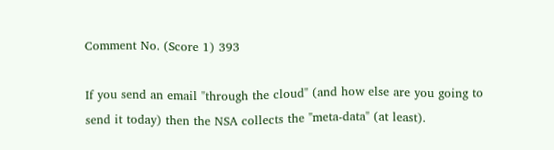Comment No. (Score 1) 393

If you send an email "through the cloud" (and how else are you going to send it today) then the NSA collects the "meta-data" (at least).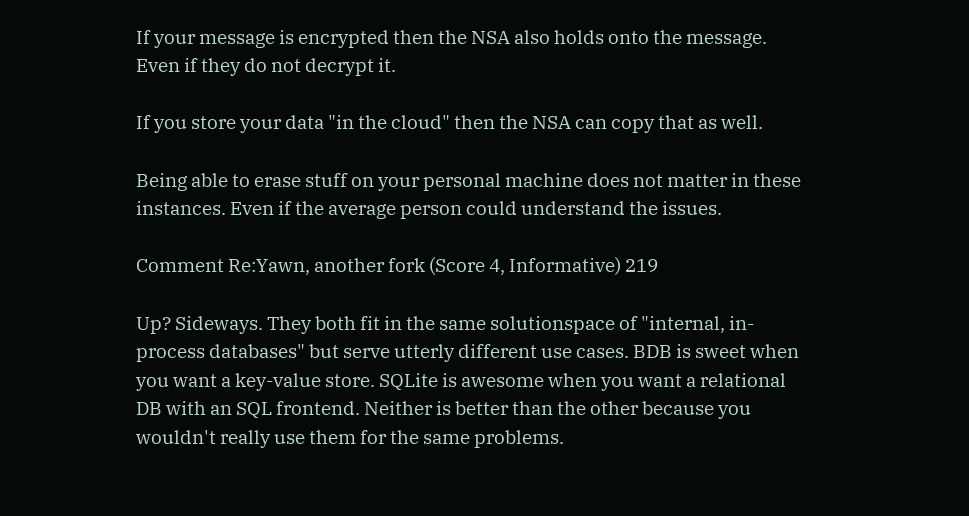If your message is encrypted then the NSA also holds onto the message. Even if they do not decrypt it.

If you store your data "in the cloud" then the NSA can copy that as well.

Being able to erase stuff on your personal machine does not matter in these instances. Even if the average person could understand the issues.

Comment Re:Yawn, another fork (Score 4, Informative) 219

Up? Sideways. They both fit in the same solutionspace of "internal, in-process databases" but serve utterly different use cases. BDB is sweet when you want a key-value store. SQLite is awesome when you want a relational DB with an SQL frontend. Neither is better than the other because you wouldn't really use them for the same problems.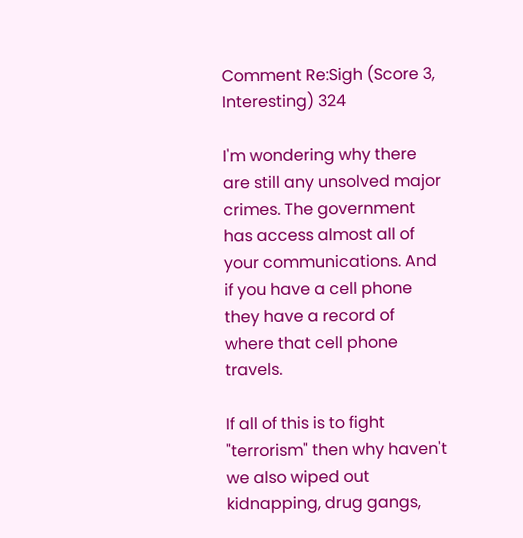Comment Re:Sigh (Score 3, Interesting) 324

I'm wondering why there are still any unsolved major crimes. The government has access almost all of your communications. And if you have a cell phone they have a record of where that cell phone travels.

If all of this is to fight "terrorism" then why haven't we also wiped out kidnapping, drug gangs,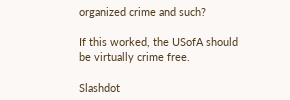organized crime and such?

If this worked, the USofA should be virtually crime free.

Slashdot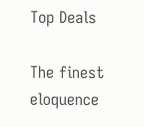Top Deals

The finest eloquence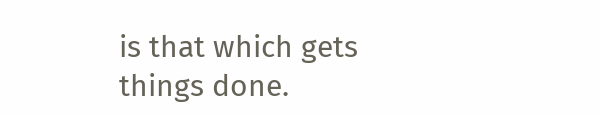is that which gets things done.